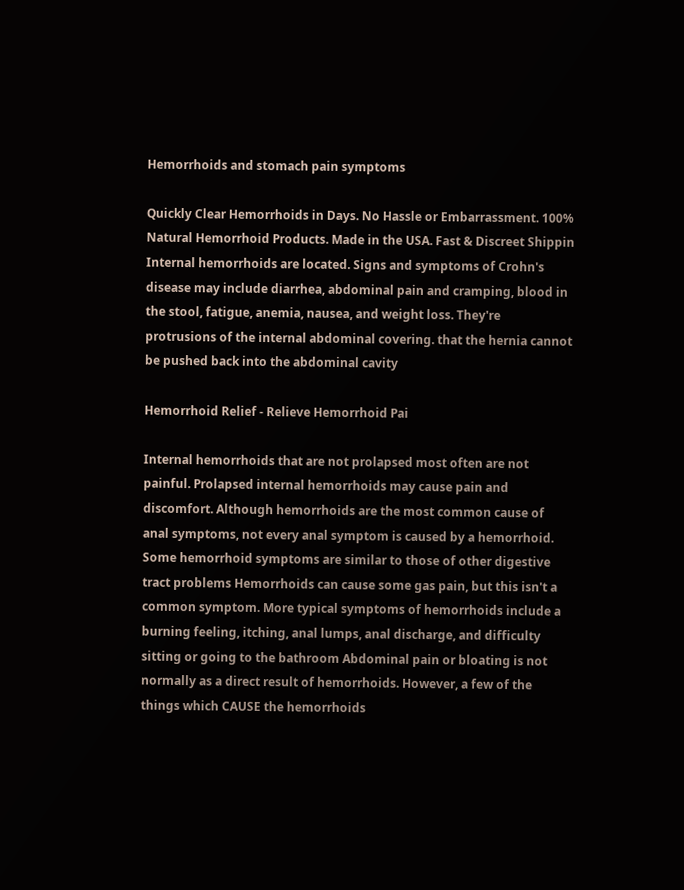Hemorrhoids and stomach pain symptoms

Quickly Clear Hemorrhoids in Days. No Hassle or Embarrassment. 100% Natural Hemorrhoid Products. Made in the USA. Fast & Discreet Shippin Internal hemorrhoids are located. Signs and symptoms of Crohn's disease may include diarrhea, abdominal pain and cramping, blood in the stool, fatigue, anemia, nausea, and weight loss. They're protrusions of the internal abdominal covering. that the hernia cannot be pushed back into the abdominal cavity

Hemorrhoid Relief - Relieve Hemorrhoid Pai

Internal hemorrhoids that are not prolapsed most often are not painful. Prolapsed internal hemorrhoids may cause pain and discomfort. Although hemorrhoids are the most common cause of anal symptoms, not every anal symptom is caused by a hemorrhoid. Some hemorrhoid symptoms are similar to those of other digestive tract problems Hemorrhoids can cause some gas pain, but this isn't a common symptom. More typical symptoms of hemorrhoids include a burning feeling, itching, anal lumps, anal discharge, and difficulty sitting or going to the bathroom Abdominal pain or bloating is not normally as a direct result of hemorrhoids. However, a few of the things which CAUSE the hemorrhoids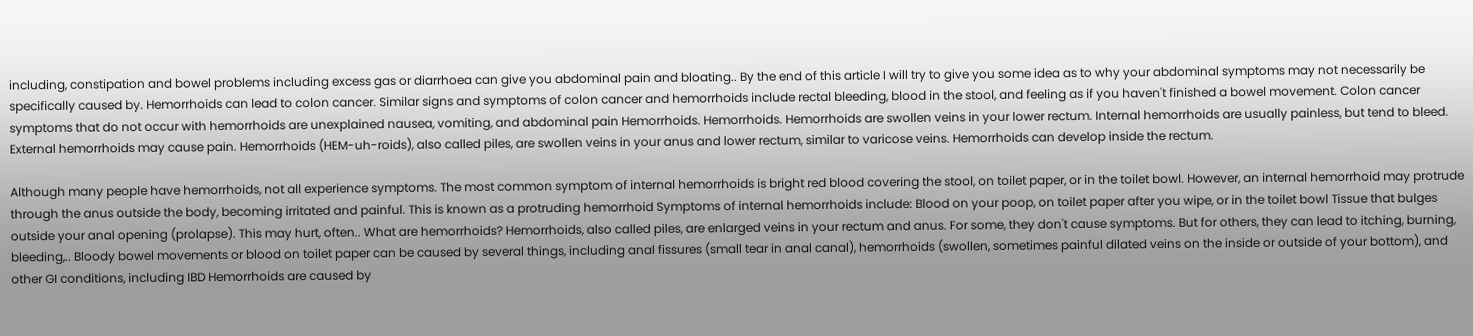including, constipation and bowel problems including excess gas or diarrhoea can give you abdominal pain and bloating.. By the end of this article I will try to give you some idea as to why your abdominal symptoms may not necessarily be specifically caused by. Hemorrhoids can lead to colon cancer. Similar signs and symptoms of colon cancer and hemorrhoids include rectal bleeding, blood in the stool, and feeling as if you haven't finished a bowel movement. Colon cancer symptoms that do not occur with hemorrhoids are unexplained nausea, vomiting, and abdominal pain Hemorrhoids. Hemorrhoids. Hemorrhoids are swollen veins in your lower rectum. Internal hemorrhoids are usually painless, but tend to bleed. External hemorrhoids may cause pain. Hemorrhoids (HEM-uh-roids), also called piles, are swollen veins in your anus and lower rectum, similar to varicose veins. Hemorrhoids can develop inside the rectum.

Although many people have hemorrhoids, not all experience symptoms. The most common symptom of internal hemorrhoids is bright red blood covering the stool, on toilet paper, or in the toilet bowl. However, an internal hemorrhoid may protrude through the anus outside the body, becoming irritated and painful. This is known as a protruding hemorrhoid Symptoms of internal hemorrhoids include: Blood on your poop, on toilet paper after you wipe, or in the toilet bowl Tissue that bulges outside your anal opening (prolapse). This may hurt, often.. What are hemorrhoids? Hemorrhoids, also called piles, are enlarged veins in your rectum and anus. For some, they don't cause symptoms. But for others, they can lead to itching, burning, bleeding,.. Bloody bowel movements or blood on toilet paper can be caused by several things, including anal fissures (small tear in anal canal), hemorrhoids (swollen, sometimes painful dilated veins on the inside or outside of your bottom), and other GI conditions, including IBD Hemorrhoids are caused by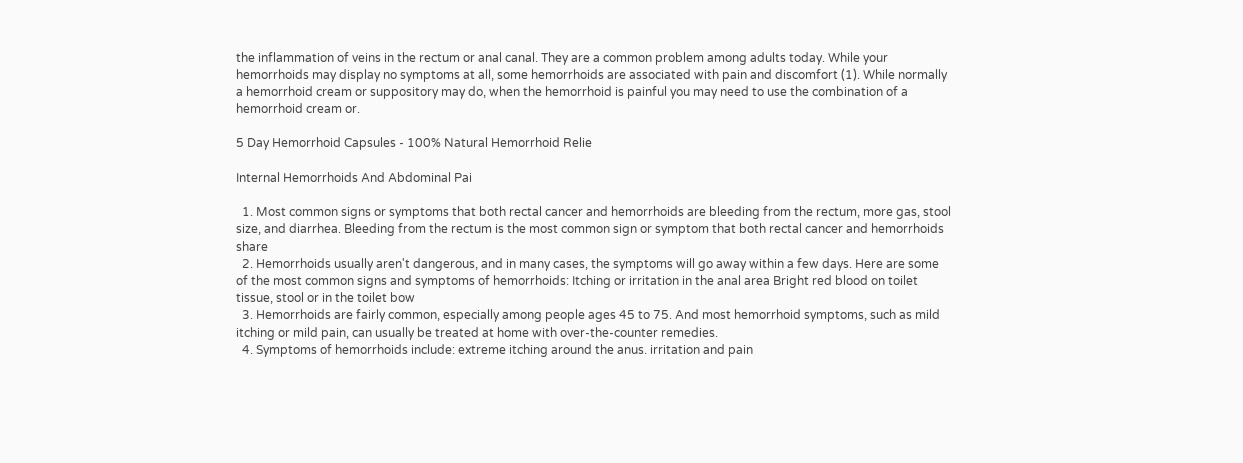the inflammation of veins in the rectum or anal canal. They are a common problem among adults today. While your hemorrhoids may display no symptoms at all, some hemorrhoids are associated with pain and discomfort (1). While normally a hemorrhoid cream or suppository may do, when the hemorrhoid is painful you may need to use the combination of a hemorrhoid cream or.

5 Day Hemorrhoid Capsules - 100% Natural Hemorrhoid Relie

Internal Hemorrhoids And Abdominal Pai

  1. Most common signs or symptoms that both rectal cancer and hemorrhoids are bleeding from the rectum, more gas, stool size, and diarrhea. Bleeding from the rectum is the most common sign or symptom that both rectal cancer and hemorrhoids share
  2. Hemorrhoids usually aren't dangerous, and in many cases, the symptoms will go away within a few days. Here are some of the most common signs and symptoms of hemorrhoids: Itching or irritation in the anal area Bright red blood on toilet tissue, stool or in the toilet bow
  3. Hemorrhoids are fairly common, especially among people ages 45 to 75. And most hemorrhoid symptoms, such as mild itching or mild pain, can usually be treated at home with over-the-counter remedies.
  4. Symptoms of hemorrhoids include: extreme itching around the anus. irritation and pain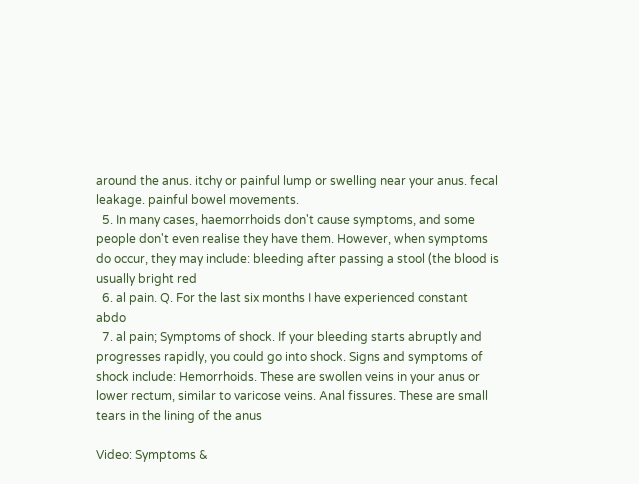around the anus. itchy or painful lump or swelling near your anus. fecal leakage. painful bowel movements.
  5. In many cases, haemorrhoids don't cause symptoms, and some people don't even realise they have them. However, when symptoms do occur, they may include: bleeding after passing a stool (the blood is usually bright red
  6. al pain. Q. For the last six months I have experienced constant abdo
  7. al pain; Symptoms of shock. If your bleeding starts abruptly and progresses rapidly, you could go into shock. Signs and symptoms of shock include: Hemorrhoids. These are swollen veins in your anus or lower rectum, similar to varicose veins. Anal fissures. These are small tears in the lining of the anus

Video: Symptoms &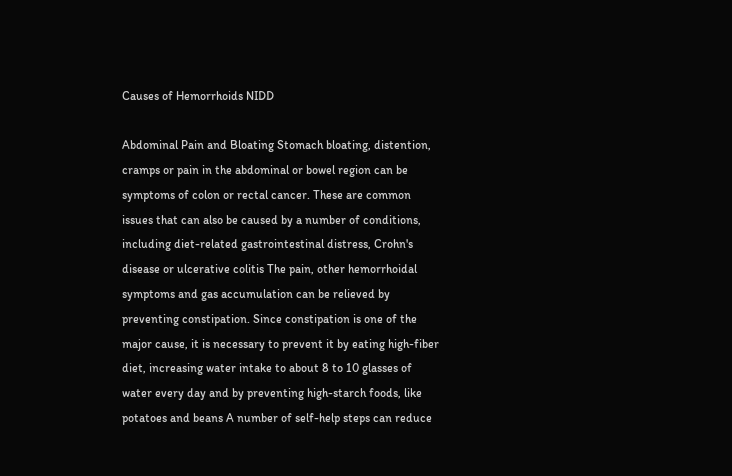Causes of Hemorrhoids NIDD

Abdominal Pain and Bloating Stomach bloating, distention, cramps or pain in the abdominal or bowel region can be symptoms of colon or rectal cancer. These are common issues that can also be caused by a number of conditions, including diet-related gastrointestinal distress, Crohn's disease or ulcerative colitis The pain, other hemorrhoidal symptoms and gas accumulation can be relieved by preventing constipation. Since constipation is one of the major cause, it is necessary to prevent it by eating high-fiber diet, increasing water intake to about 8 to 10 glasses of water every day and by preventing high-starch foods, like potatoes and beans A number of self-help steps can reduce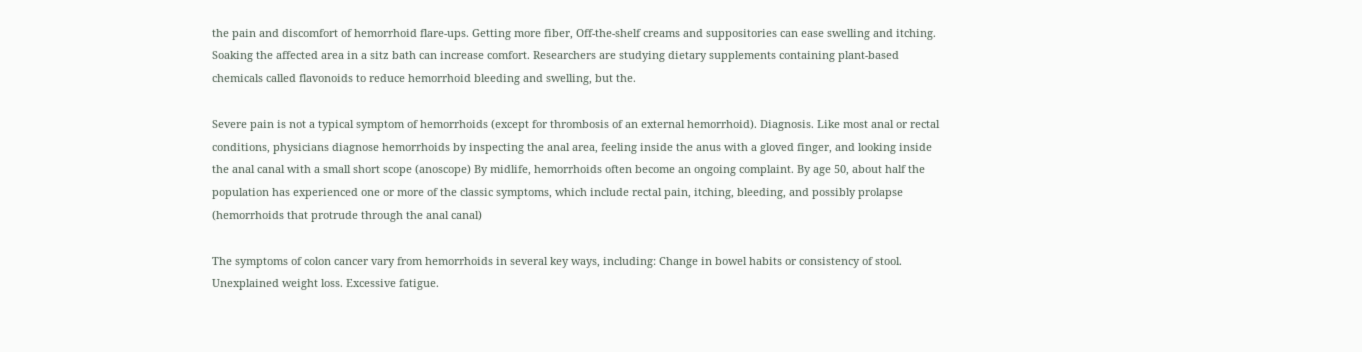the pain and discomfort of hemorrhoid flare-ups. Getting more fiber, Off-the-shelf creams and suppositories can ease swelling and itching. Soaking the affected area in a sitz bath can increase comfort. Researchers are studying dietary supplements containing plant-based chemicals called flavonoids to reduce hemorrhoid bleeding and swelling, but the.

Severe pain is not a typical symptom of hemorrhoids (except for thrombosis of an external hemorrhoid). Diagnosis. Like most anal or rectal conditions, physicians diagnose hemorrhoids by inspecting the anal area, feeling inside the anus with a gloved finger, and looking inside the anal canal with a small short scope (anoscope) By midlife, hemorrhoids often become an ongoing complaint. By age 50, about half the population has experienced one or more of the classic symptoms, which include rectal pain, itching, bleeding, and possibly prolapse (hemorrhoids that protrude through the anal canal)

The symptoms of colon cancer vary from hemorrhoids in several key ways, including: Change in bowel habits or consistency of stool. Unexplained weight loss. Excessive fatigue.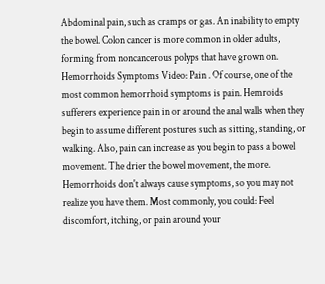Abdominal pain, such as cramps or gas. An inability to empty the bowel. Colon cancer is more common in older adults, forming from noncancerous polyps that have grown on. Hemorrhoids Symptoms Video: Pain . Of course, one of the most common hemorrhoid symptoms is pain. Hemroids sufferers experience pain in or around the anal walls when they begin to assume different postures such as sitting, standing, or walking. Also, pain can increase as you begin to pass a bowel movement. The drier the bowel movement, the more. Hemorrhoids don't always cause symptoms, so you may not realize you have them. Most commonly, you could: Feel discomfort, itching, or pain around your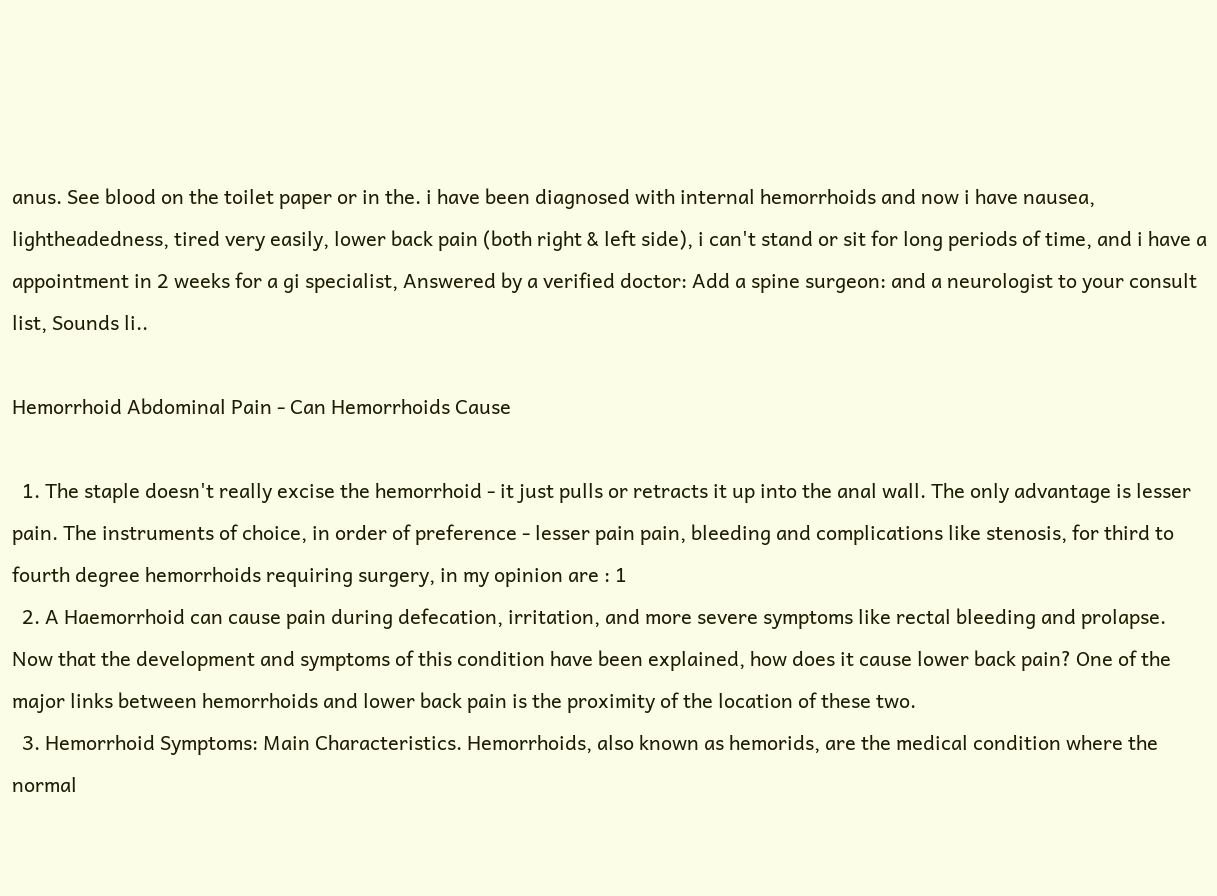anus. See blood on the toilet paper or in the. i have been diagnosed with internal hemorrhoids and now i have nausea, lightheadedness, tired very easily, lower back pain (both right & left side), i can't stand or sit for long periods of time, and i have a appointment in 2 weeks for a gi specialist, Answered by a verified doctor: Add a spine surgeon: and a neurologist to your consult list, Sounds li..

Hemorrhoid Abdominal Pain - Can Hemorrhoids Cause

  1. The staple doesn't really excise the hemorrhoid - it just pulls or retracts it up into the anal wall. The only advantage is lesser pain. The instruments of choice, in order of preference - lesser pain pain, bleeding and complications like stenosis, for third to fourth degree hemorrhoids requiring surgery, in my opinion are : 1
  2. A Haemorrhoid can cause pain during defecation, irritation, and more severe symptoms like rectal bleeding and prolapse. Now that the development and symptoms of this condition have been explained, how does it cause lower back pain? One of the major links between hemorrhoids and lower back pain is the proximity of the location of these two.
  3. Hemorrhoid Symptoms: Main Characteristics. Hemorrhoids, also known as hemorids, are the medical condition where the normal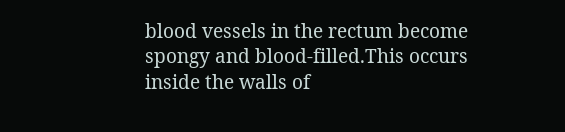blood vessels in the rectum become spongy and blood-filled.This occurs inside the walls of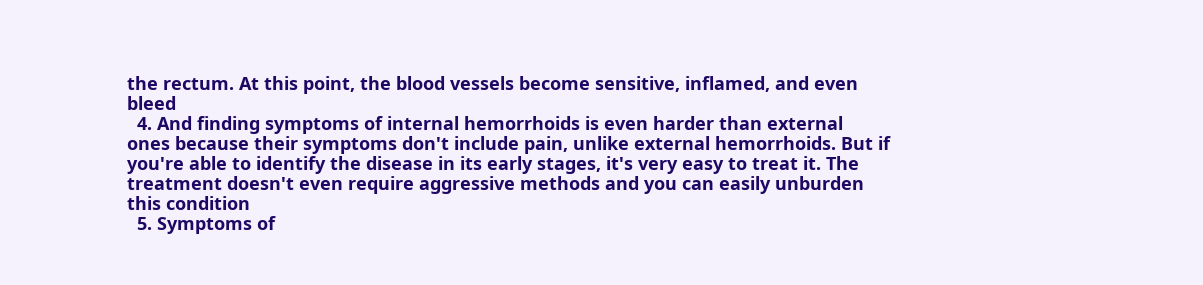the rectum. At this point, the blood vessels become sensitive, inflamed, and even bleed
  4. And finding symptoms of internal hemorrhoids is even harder than external ones because their symptoms don't include pain, unlike external hemorrhoids. But if you're able to identify the disease in its early stages, it's very easy to treat it. The treatment doesn't even require aggressive methods and you can easily unburden this condition
  5. Symptoms of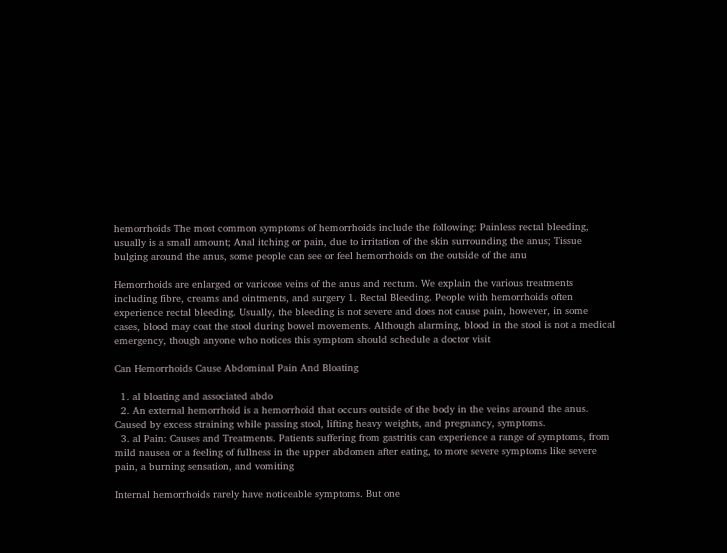hemorrhoids The most common symptoms of hemorrhoids include the following: Painless rectal bleeding, usually is a small amount; Anal itching or pain, due to irritation of the skin surrounding the anus; Tissue bulging around the anus, some people can see or feel hemorrhoids on the outside of the anu

Hemorrhoids are enlarged or varicose veins of the anus and rectum. We explain the various treatments including fibre, creams and ointments, and surgery 1. Rectal Bleeding. People with hemorrhoids often experience rectal bleeding. Usually, the bleeding is not severe and does not cause pain, however, in some cases, blood may coat the stool during bowel movements. Although alarming, blood in the stool is not a medical emergency, though anyone who notices this symptom should schedule a doctor visit

Can Hemorrhoids Cause Abdominal Pain And Bloating

  1. al bloating and associated abdo
  2. An external hemorrhoid is a hemorrhoid that occurs outside of the body in the veins around the anus. Caused by excess straining while passing stool, lifting heavy weights, and pregnancy, symptoms.
  3. al Pain: Causes and Treatments. Patients suffering from gastritis can experience a range of symptoms, from mild nausea or a feeling of fullness in the upper abdomen after eating, to more severe symptoms like severe pain, a burning sensation, and vomiting

Internal hemorrhoids rarely have noticeable symptoms. But one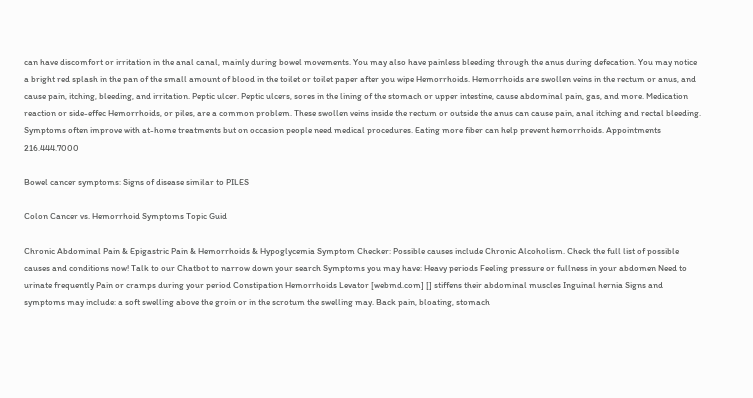can have discomfort or irritation in the anal canal, mainly during bowel movements. You may also have painless bleeding through the anus during defecation. You may notice a bright red splash in the pan of the small amount of blood in the toilet or toilet paper after you wipe Hemorrhoids. Hemorrhoids are swollen veins in the rectum or anus, and cause pain, itching, bleeding, and irritation. Peptic ulcer. Peptic ulcers, sores in the lining of the stomach or upper intestine, cause abdominal pain, gas, and more. Medication reaction or side-effec Hemorrhoids, or piles, are a common problem. These swollen veins inside the rectum or outside the anus can cause pain, anal itching and rectal bleeding. Symptoms often improve with at-home treatments but on occasion people need medical procedures. Eating more fiber can help prevent hemorrhoids. Appointments 216.444.7000

Bowel cancer symptoms: Signs of disease similar to PILES

Colon Cancer vs. Hemorrhoid Symptoms Topic Guid

Chronic Abdominal Pain & Epigastric Pain & Hemorrhoids & Hypoglycemia Symptom Checker: Possible causes include Chronic Alcoholism. Check the full list of possible causes and conditions now! Talk to our Chatbot to narrow down your search Symptoms you may have: Heavy periods Feeling pressure or fullness in your abdomen Need to urinate frequently Pain or cramps during your period Constipation Hemorrhoids Levator [webmd.com] [] stiffens their abdominal muscles Inguinal hernia Signs and symptoms may include: a soft swelling above the groin or in the scrotum the swelling may. Back pain, bloating, stomach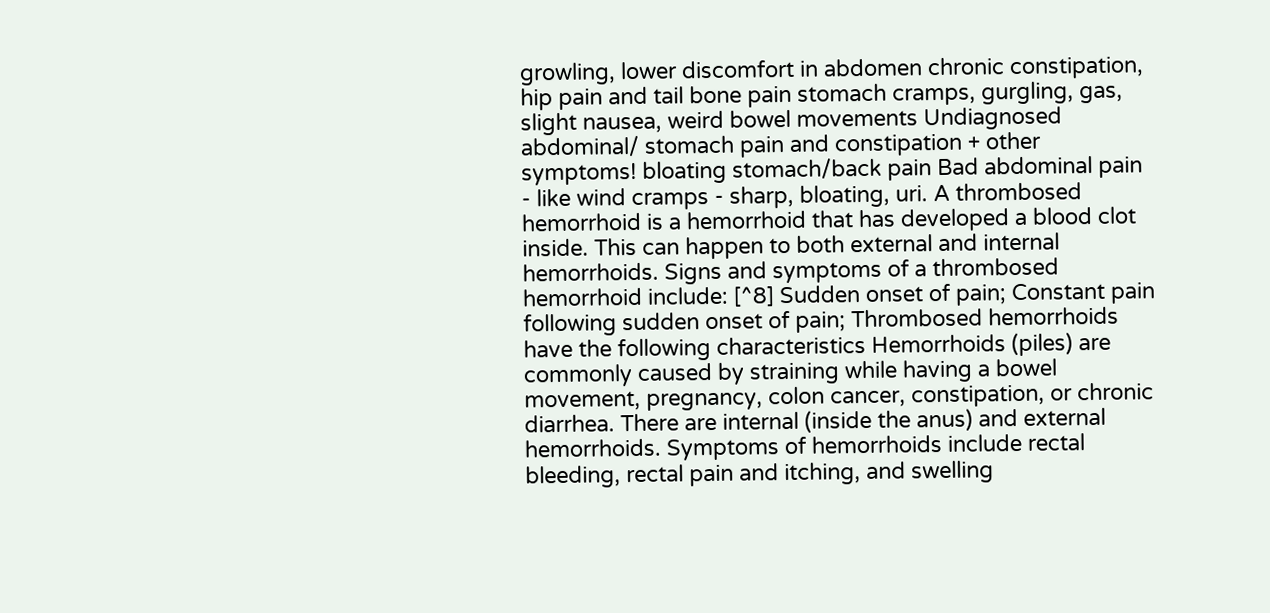growling, lower discomfort in abdomen chronic constipation, hip pain and tail bone pain stomach cramps, gurgling, gas, slight nausea, weird bowel movements Undiagnosed abdominal/ stomach pain and constipation + other symptoms! bloating stomach/back pain Bad abdominal pain - like wind cramps - sharp, bloating, uri. A thrombosed hemorrhoid is a hemorrhoid that has developed a blood clot inside. This can happen to both external and internal hemorrhoids. Signs and symptoms of a thrombosed hemorrhoid include: [^8] Sudden onset of pain; Constant pain following sudden onset of pain; Thrombosed hemorrhoids have the following characteristics Hemorrhoids (piles) are commonly caused by straining while having a bowel movement, pregnancy, colon cancer, constipation, or chronic diarrhea. There are internal (inside the anus) and external hemorrhoids. Symptoms of hemorrhoids include rectal bleeding, rectal pain and itching, and swelling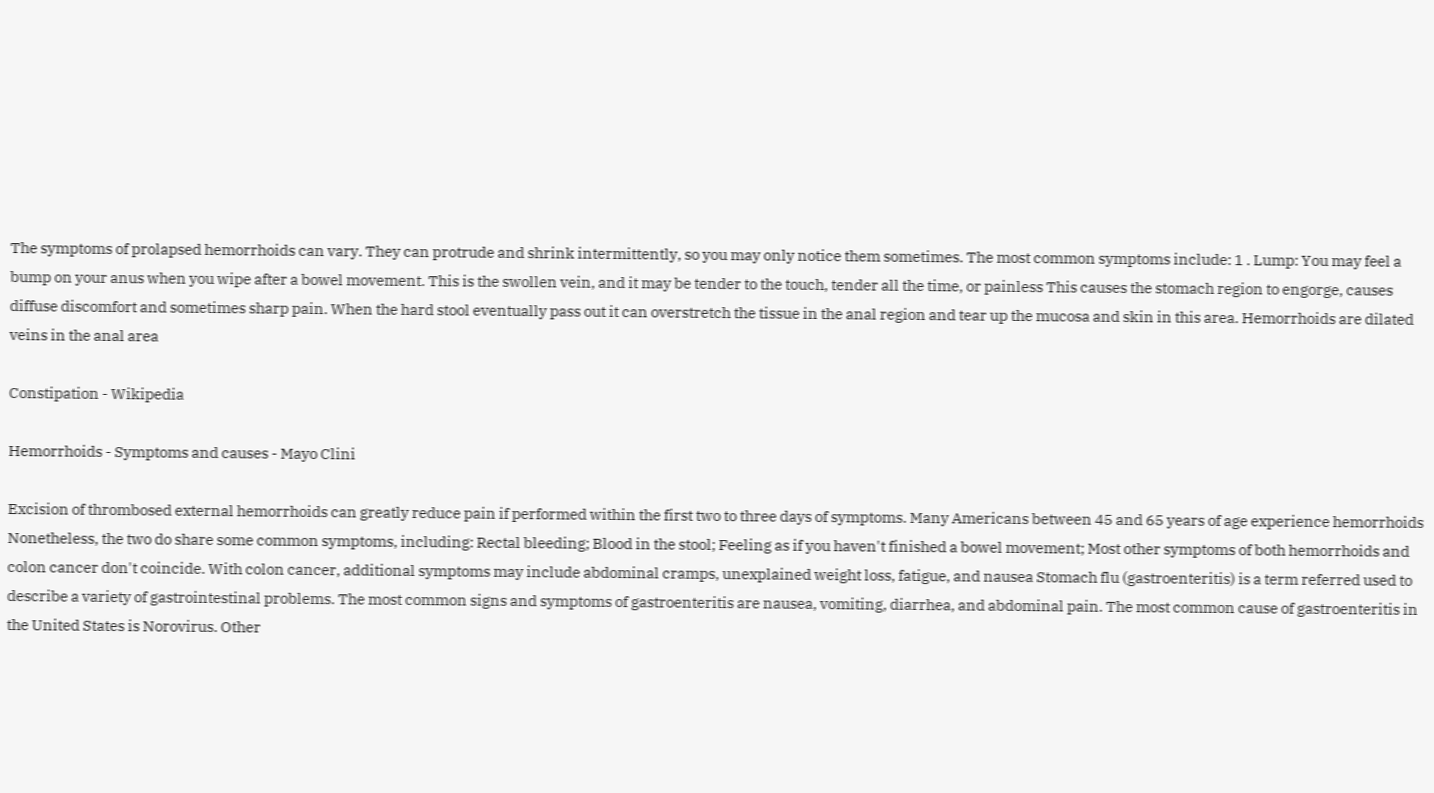The symptoms of prolapsed hemorrhoids can vary. They can protrude and shrink intermittently, so you may only notice them sometimes. The most common symptoms include: 1 . Lump: You may feel a bump on your anus when you wipe after a bowel movement. This is the swollen vein, and it may be tender to the touch, tender all the time, or painless This causes the stomach region to engorge, causes diffuse discomfort and sometimes sharp pain. When the hard stool eventually pass out it can overstretch the tissue in the anal region and tear up the mucosa and skin in this area. Hemorrhoids are dilated veins in the anal area

Constipation - Wikipedia

Hemorrhoids - Symptoms and causes - Mayo Clini

Excision of thrombosed external hemorrhoids can greatly reduce pain if performed within the first two to three days of symptoms. Many Americans between 45 and 65 years of age experience hemorrhoids Nonetheless, the two do share some common symptoms, including: Rectal bleeding; Blood in the stool; Feeling as if you haven't finished a bowel movement; Most other symptoms of both hemorrhoids and colon cancer don't coincide. With colon cancer, additional symptoms may include abdominal cramps, unexplained weight loss, fatigue, and nausea Stomach flu (gastroenteritis) is a term referred used to describe a variety of gastrointestinal problems. The most common signs and symptoms of gastroenteritis are nausea, vomiting, diarrhea, and abdominal pain. The most common cause of gastroenteritis in the United States is Norovirus. Other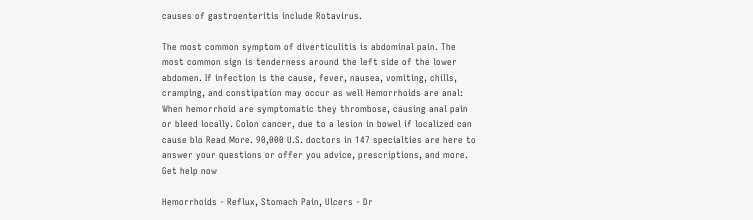causes of gastroenteritis include Rotavirus.

The most common symptom of diverticulitis is abdominal pain. The most common sign is tenderness around the left side of the lower abdomen. If infection is the cause, fever, nausea, vomiting, chills, cramping, and constipation may occur as well Hemorrhoids are anal: When hemorrhoid are symptomatic they thrombose, causing anal pain or bleed locally. Colon cancer, due to a lesion in bowel if localized can cause blo Read More. 90,000 U.S. doctors in 147 specialties are here to answer your questions or offer you advice, prescriptions, and more. Get help now

Hemorrhoids - Reflux, Stomach Pain, Ulcers - Dr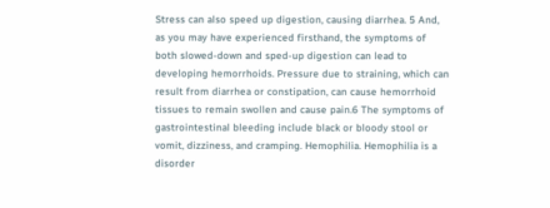Stress can also speed up digestion, causing diarrhea. 5 And, as you may have experienced firsthand, the symptoms of both slowed-down and sped-up digestion can lead to developing hemorrhoids. Pressure due to straining, which can result from diarrhea or constipation, can cause hemorrhoid tissues to remain swollen and cause pain.6 The symptoms of gastrointestinal bleeding include black or bloody stool or vomit, dizziness, and cramping. Hemophilia. Hemophilia is a disorder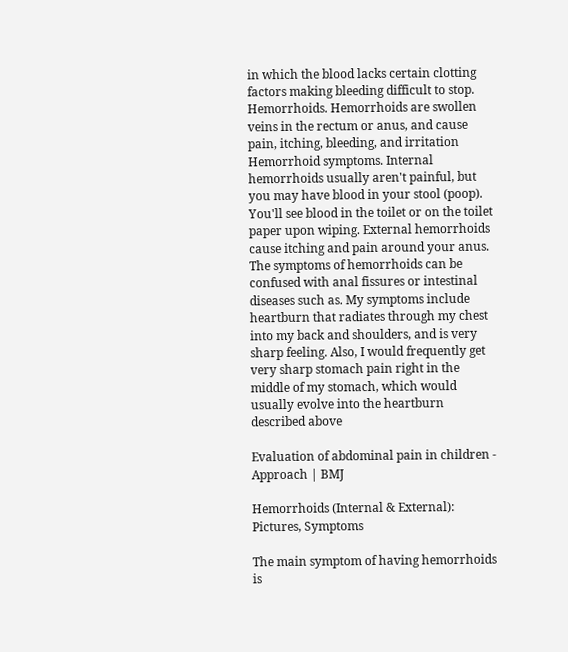in which the blood lacks certain clotting factors making bleeding difficult to stop. Hemorrhoids. Hemorrhoids are swollen veins in the rectum or anus, and cause pain, itching, bleeding, and irritation Hemorrhoid symptoms. Internal hemorrhoids usually aren't painful, but you may have blood in your stool (poop). You'll see blood in the toilet or on the toilet paper upon wiping. External hemorrhoids cause itching and pain around your anus. The symptoms of hemorrhoids can be confused with anal fissures or intestinal diseases such as. My symptoms include heartburn that radiates through my chest into my back and shoulders, and is very sharp feeling. Also, I would frequently get very sharp stomach pain right in the middle of my stomach, which would usually evolve into the heartburn described above

Evaluation of abdominal pain in children - Approach | BMJ

Hemorrhoids (Internal & External): Pictures, Symptoms

The main symptom of having hemorrhoids is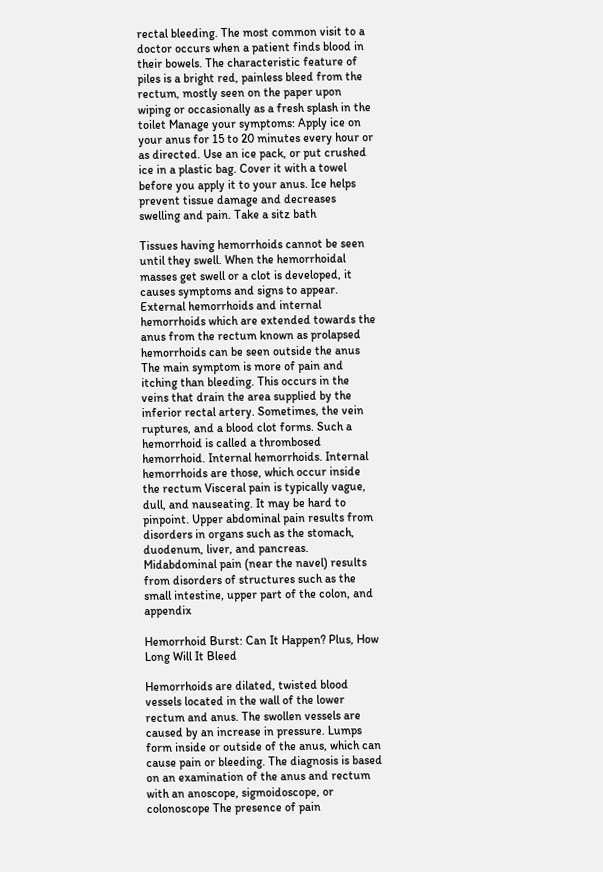rectal bleeding. The most common visit to a doctor occurs when a patient finds blood in their bowels. The characteristic feature of piles is a bright red, painless bleed from the rectum, mostly seen on the paper upon wiping or occasionally as a fresh splash in the toilet Manage your symptoms: Apply ice on your anus for 15 to 20 minutes every hour or as directed. Use an ice pack, or put crushed ice in a plastic bag. Cover it with a towel before you apply it to your anus. Ice helps prevent tissue damage and decreases swelling and pain. Take a sitz bath

Tissues having hemorrhoids cannot be seen until they swell. When the hemorrhoidal masses get swell or a clot is developed, it causes symptoms and signs to appear. External hemorrhoids and internal hemorrhoids which are extended towards the anus from the rectum known as prolapsed hemorrhoids can be seen outside the anus The main symptom is more of pain and itching than bleeding. This occurs in the veins that drain the area supplied by the inferior rectal artery. Sometimes, the vein ruptures, and a blood clot forms. Such a hemorrhoid is called a thrombosed hemorrhoid. Internal hemorrhoids. Internal hemorrhoids are those, which occur inside the rectum Visceral pain is typically vague, dull, and nauseating. It may be hard to pinpoint. Upper abdominal pain results from disorders in organs such as the stomach, duodenum, liver, and pancreas. Midabdominal pain (near the navel) results from disorders of structures such as the small intestine, upper part of the colon, and appendix

Hemorrhoid Burst: Can It Happen? Plus, How Long Will It Bleed

Hemorrhoids are dilated, twisted blood vessels located in the wall of the lower rectum and anus. The swollen vessels are caused by an increase in pressure. Lumps form inside or outside of the anus, which can cause pain or bleeding. The diagnosis is based on an examination of the anus and rectum with an anoscope, sigmoidoscope, or colonoscope The presence of pain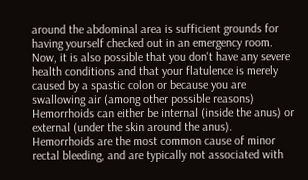around the abdominal area is sufficient grounds for having yourself checked out in an emergency room. Now, it is also possible that you don't have any severe health conditions and that your flatulence is merely caused by a spastic colon or because you are swallowing air (among other possible reasons) Hemorrhoids can either be internal (inside the anus) or external (under the skin around the anus). Hemorrhoids are the most common cause of minor rectal bleeding, and are typically not associated with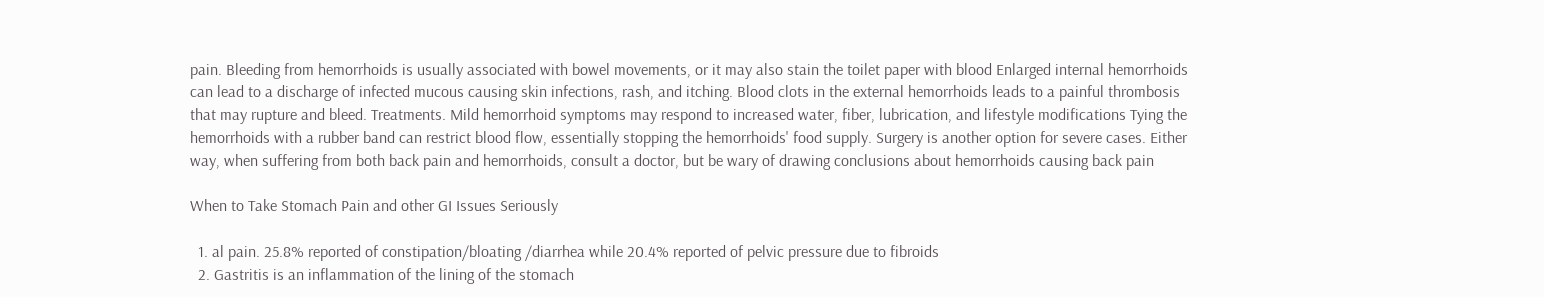pain. Bleeding from hemorrhoids is usually associated with bowel movements, or it may also stain the toilet paper with blood Enlarged internal hemorrhoids can lead to a discharge of infected mucous causing skin infections, rash, and itching. Blood clots in the external hemorrhoids leads to a painful thrombosis that may rupture and bleed. Treatments. Mild hemorrhoid symptoms may respond to increased water, fiber, lubrication, and lifestyle modifications Tying the hemorrhoids with a rubber band can restrict blood flow, essentially stopping the hemorrhoids' food supply. Surgery is another option for severe cases. Either way, when suffering from both back pain and hemorrhoids, consult a doctor, but be wary of drawing conclusions about hemorrhoids causing back pain

When to Take Stomach Pain and other GI Issues Seriously

  1. al pain. 25.8% reported of constipation/bloating /diarrhea while 20.4% reported of pelvic pressure due to fibroids
  2. Gastritis is an inflammation of the lining of the stomach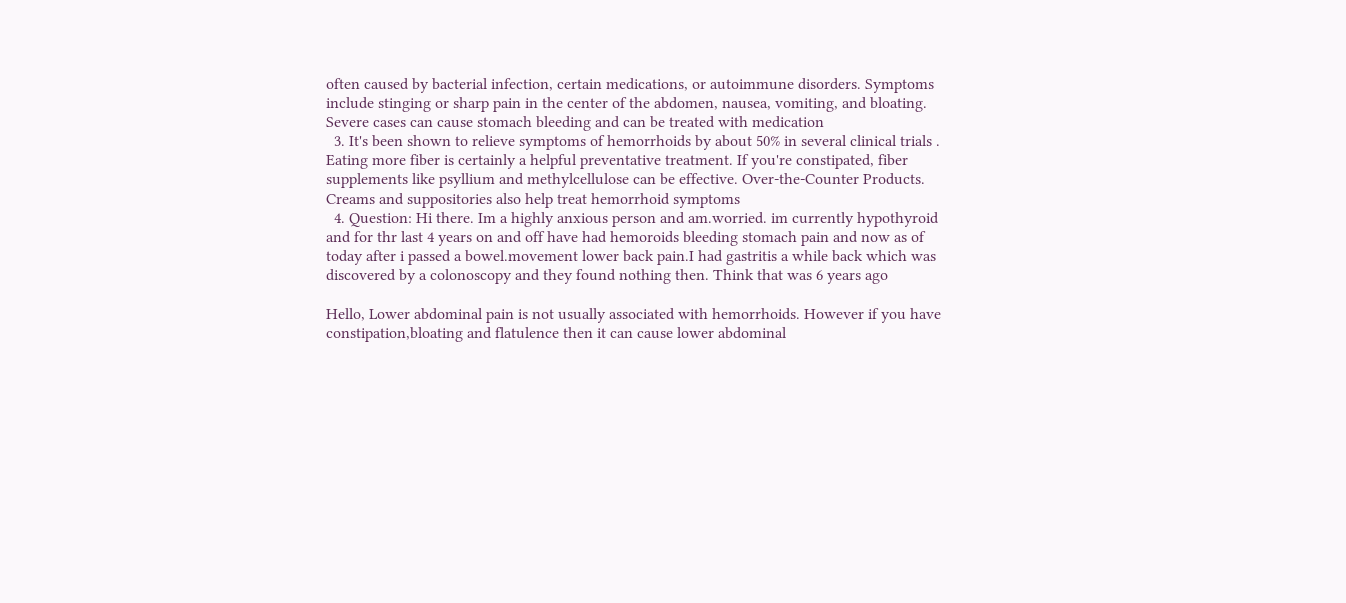often caused by bacterial infection, certain medications, or autoimmune disorders. Symptoms include stinging or sharp pain in the center of the abdomen, nausea, vomiting, and bloating. Severe cases can cause stomach bleeding and can be treated with medication
  3. It's been shown to relieve symptoms of hemorrhoids by about 50% in several clinical trials . Eating more fiber is certainly a helpful preventative treatment. If you're constipated, fiber supplements like psyllium and methylcellulose can be effective. Over-the-Counter Products. Creams and suppositories also help treat hemorrhoid symptoms
  4. Question: Hi there. Im a highly anxious person and am.worried. im currently hypothyroid and for thr last 4 years on and off have had hemoroids bleeding stomach pain and now as of today after i passed a bowel.movement lower back pain.I had gastritis a while back which was discovered by a colonoscopy and they found nothing then. Think that was 6 years ago

Hello, Lower abdominal pain is not usually associated with hemorrhoids. However if you have constipation,bloating and flatulence then it can cause lower abdominal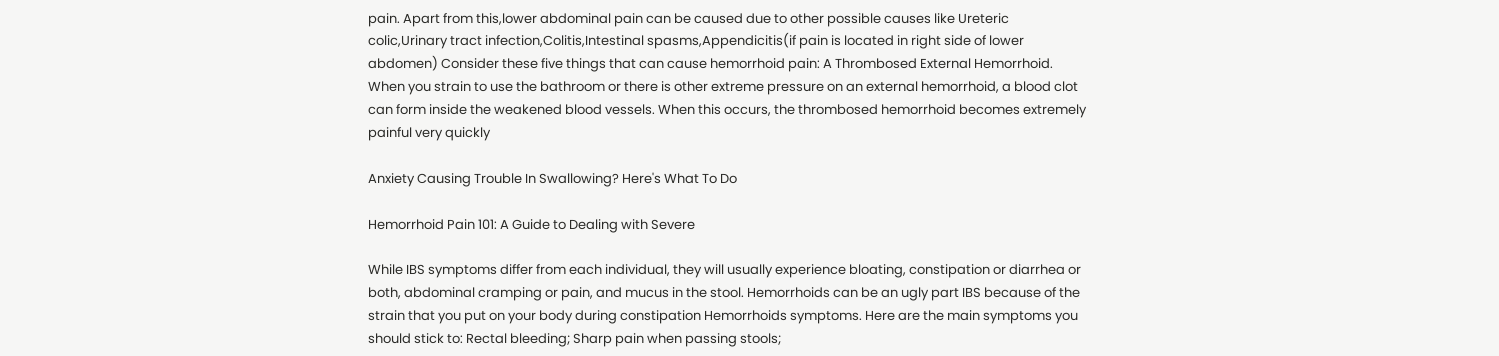pain. Apart from this,lower abdominal pain can be caused due to other possible causes like Ureteric colic,Urinary tract infection,Colitis,Intestinal spasms,Appendicitis(if pain is located in right side of lower abdomen) Consider these five things that can cause hemorrhoid pain: A Thrombosed External Hemorrhoid. When you strain to use the bathroom or there is other extreme pressure on an external hemorrhoid, a blood clot can form inside the weakened blood vessels. When this occurs, the thrombosed hemorrhoid becomes extremely painful very quickly

Anxiety Causing Trouble In Swallowing? Here's What To Do

Hemorrhoid Pain 101: A Guide to Dealing with Severe

While IBS symptoms differ from each individual, they will usually experience bloating, constipation or diarrhea or both, abdominal cramping or pain, and mucus in the stool. Hemorrhoids can be an ugly part IBS because of the strain that you put on your body during constipation Hemorrhoids symptoms. Here are the main symptoms you should stick to: Rectal bleeding; Sharp pain when passing stools;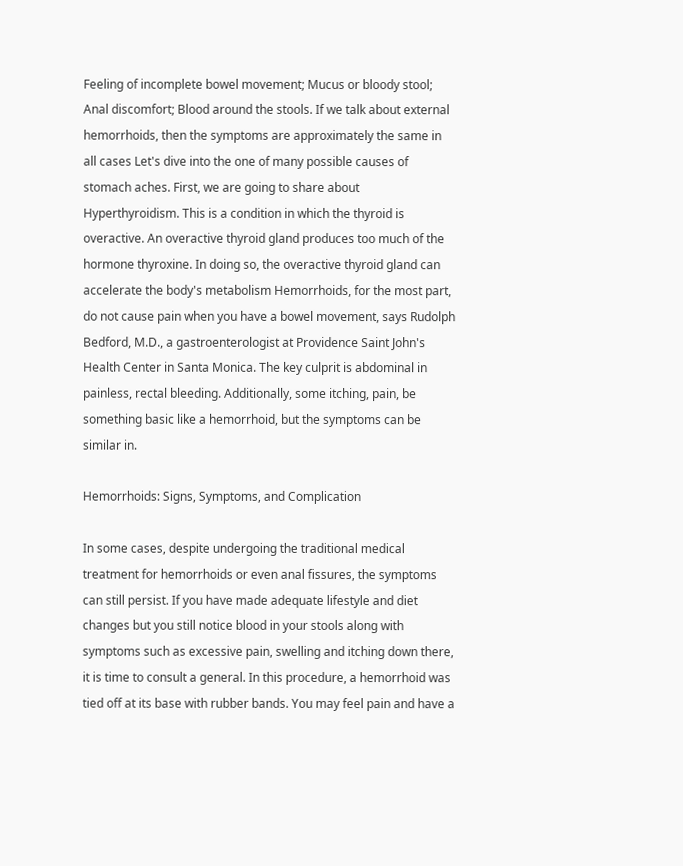Feeling of incomplete bowel movement; Mucus or bloody stool; Anal discomfort; Blood around the stools. If we talk about external hemorrhoids, then the symptoms are approximately the same in all cases Let's dive into the one of many possible causes of stomach aches. First, we are going to share about Hyperthyroidism. This is a condition in which the thyroid is overactive. An overactive thyroid gland produces too much of the hormone thyroxine. In doing so, the overactive thyroid gland can accelerate the body's metabolism Hemorrhoids, for the most part, do not cause pain when you have a bowel movement, says Rudolph Bedford, M.D., a gastroenterologist at Providence Saint John's Health Center in Santa Monica. The key culprit is abdominal in painless, rectal bleeding. Additionally, some itching, pain, be something basic like a hemorrhoid, but the symptoms can be similar in.

Hemorrhoids: Signs, Symptoms, and Complication

In some cases, despite undergoing the traditional medical treatment for hemorrhoids or even anal fissures, the symptoms can still persist. If you have made adequate lifestyle and diet changes but you still notice blood in your stools along with symptoms such as excessive pain, swelling and itching down there, it is time to consult a general. In this procedure, a hemorrhoid was tied off at its base with rubber bands. You may feel pain and have a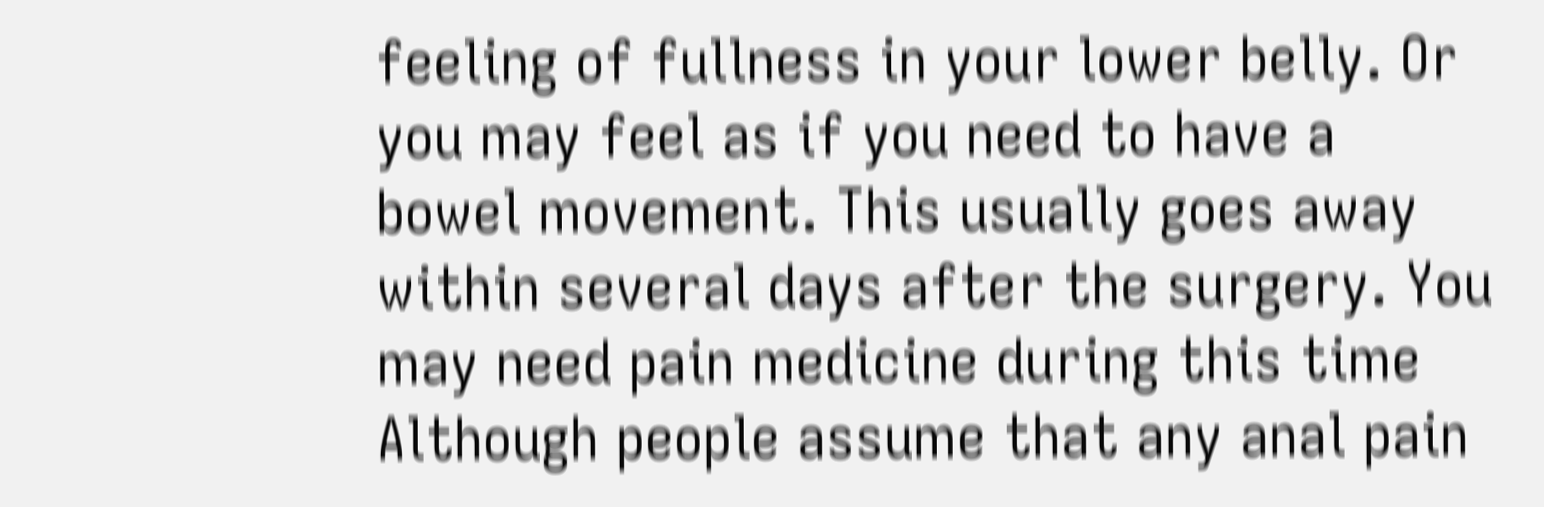feeling of fullness in your lower belly. Or you may feel as if you need to have a bowel movement. This usually goes away within several days after the surgery. You may need pain medicine during this time Although people assume that any anal pain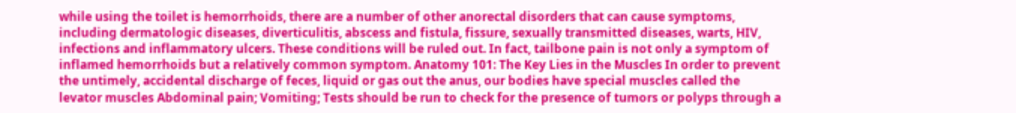while using the toilet is hemorrhoids, there are a number of other anorectal disorders that can cause symptoms, including dermatologic diseases, diverticulitis, abscess and fistula, fissure, sexually transmitted diseases, warts, HIV, infections and inflammatory ulcers. These conditions will be ruled out. In fact, tailbone pain is not only a symptom of inflamed hemorrhoids but a relatively common symptom. Anatomy 101: The Key Lies in the Muscles In order to prevent the untimely, accidental discharge of feces, liquid or gas out the anus, our bodies have special muscles called the levator muscles Abdominal pain; Vomiting; Tests should be run to check for the presence of tumors or polyps through a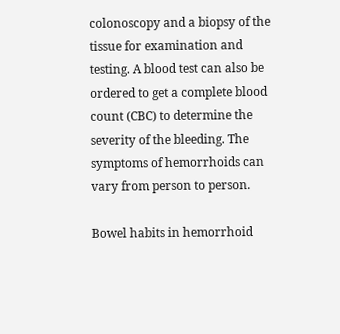colonoscopy and a biopsy of the tissue for examination and testing. A blood test can also be ordered to get a complete blood count (CBC) to determine the severity of the bleeding. The symptoms of hemorrhoids can vary from person to person.

Bowel habits in hemorrhoid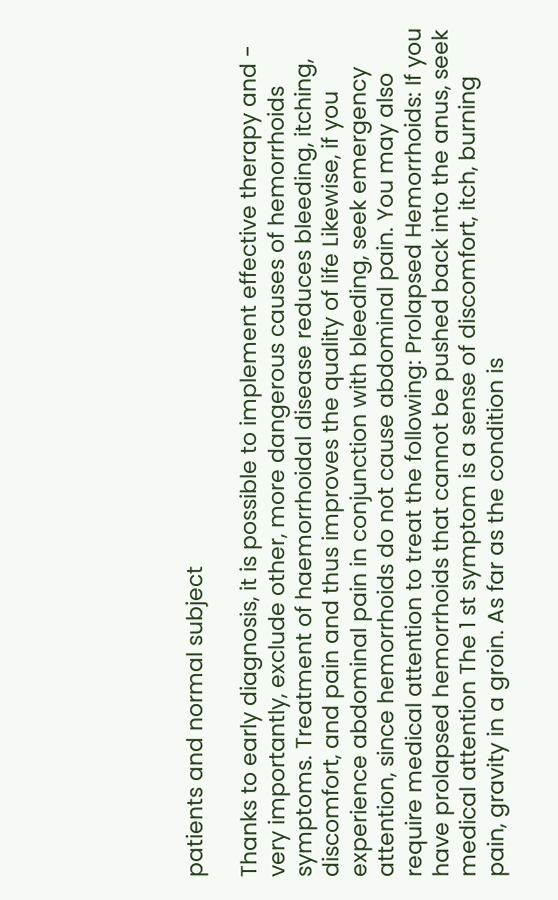patients and normal subject

Thanks to early diagnosis, it is possible to implement effective therapy and - very importantly, exclude other, more dangerous causes of hemorrhoids symptoms. Treatment of haemorrhoidal disease reduces bleeding, itching, discomfort, and pain and thus improves the quality of life Likewise, if you experience abdominal pain in conjunction with bleeding, seek emergency attention, since hemorrhoids do not cause abdominal pain. You may also require medical attention to treat the following: Prolapsed Hemorrhoids: If you have prolapsed hemorrhoids that cannot be pushed back into the anus, seek medical attention The 1 st symptom is a sense of discomfort, itch, burning pain, gravity in a groin. As far as the condition is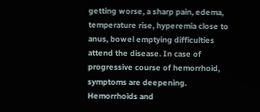getting worse, a sharp pain, edema, temperature rise, hyperemia close to anus, bowel emptying difficulties attend the disease. In case of progressive course of hemorrhoid, symptoms are deepening. Hemorrhoids and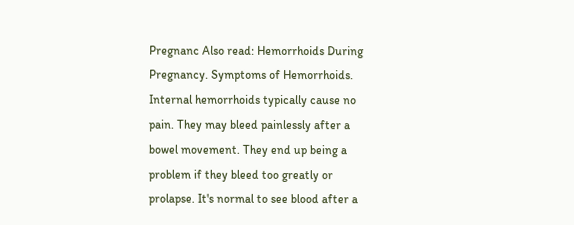Pregnanc Also read: Hemorrhoids During Pregnancy. Symptoms of Hemorrhoids. Internal hemorrhoids typically cause no pain. They may bleed painlessly after a bowel movement. They end up being a problem if they bleed too greatly or prolapse. It's normal to see blood after a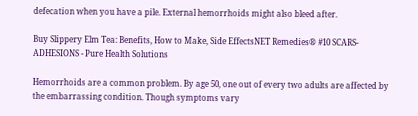defecation when you have a pile. External hemorrhoids might also bleed after.

Buy Slippery Elm Tea: Benefits, How to Make, Side EffectsNET Remedies® #10 SCARS-ADHESIONS - Pure Health Solutions

Hemorrhoids are a common problem. By age 50, one out of every two adults are affected by the embarrassing condition. Though symptoms vary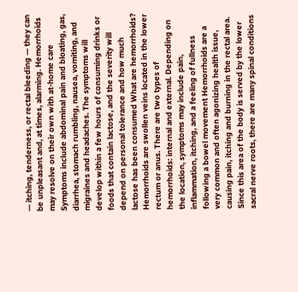— itching, tenderness, or rectal bleeding — they can be unpleasant and, at times, alarming. Hemorrhoids may resolve on their own with at-home care Symptoms include abdominal pain and bloating, gas, diarrhea, stomach rumbling, nausea, vomiting, and migraines and headaches. The symptoms will develop within a few hours of consuming drinks or foods that contain lactose, and the severity will depend on personal tolerance and how much lactose has been consumed What are hemorrhoids? Hemorrhoids are swollen veins located in the lower rectum or anus. There are two types of hemorrhoids: internal and external. Depending on the location, symptoms may include pain, inflammation, itching, and a feeling of fullness following a bowel movement Hemorrhoids are a very common and often agonizing health issue, causing pain, itching and burning in the rectal area. Since this area of the body is served by the lower sacral nerve roots, there are many spinal conditions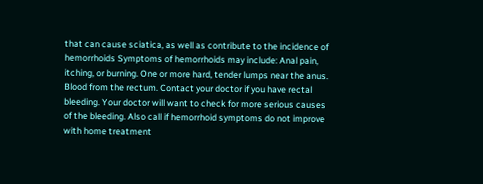that can cause sciatica, as well as contribute to the incidence of hemorrhoids Symptoms of hemorrhoids may include: Anal pain, itching, or burning. One or more hard, tender lumps near the anus. Blood from the rectum. Contact your doctor if you have rectal bleeding. Your doctor will want to check for more serious causes of the bleeding. Also call if hemorrhoid symptoms do not improve with home treatment